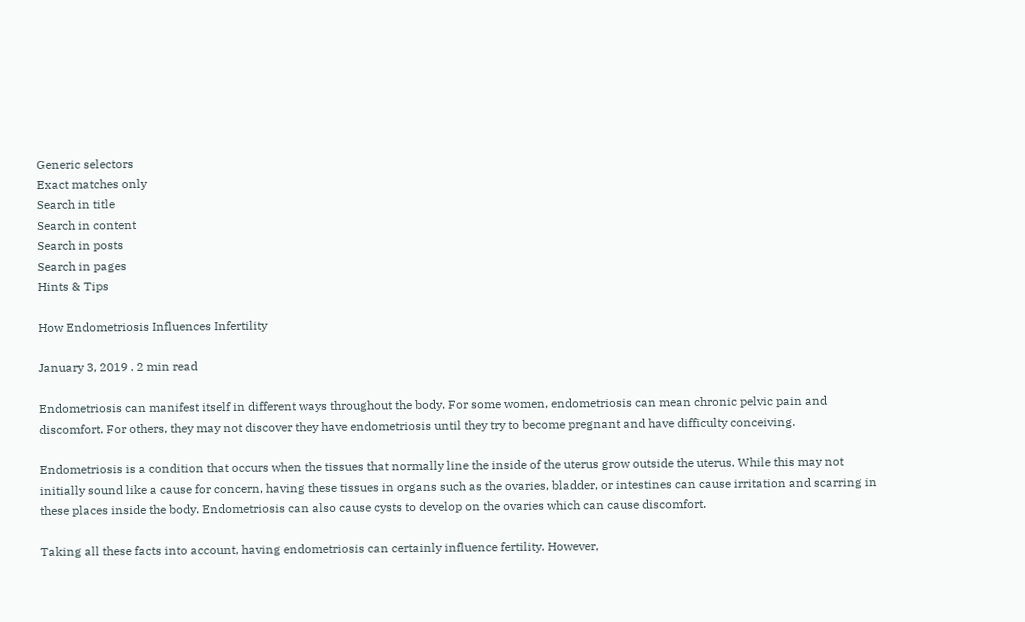Generic selectors
Exact matches only
Search in title
Search in content
Search in posts
Search in pages
Hints & Tips

How Endometriosis Influences Infertility

January 3, 2019 . 2 min read

Endometriosis can manifest itself in different ways throughout the body. For some women, endometriosis can mean chronic pelvic pain and discomfort. For others, they may not discover they have endometriosis until they try to become pregnant and have difficulty conceiving.

Endometriosis is a condition that occurs when the tissues that normally line the inside of the uterus grow outside the uterus. While this may not initially sound like a cause for concern, having these tissues in organs such as the ovaries, bladder, or intestines can cause irritation and scarring in these places inside the body. Endometriosis can also cause cysts to develop on the ovaries which can cause discomfort.

Taking all these facts into account, having endometriosis can certainly influence fertility. However,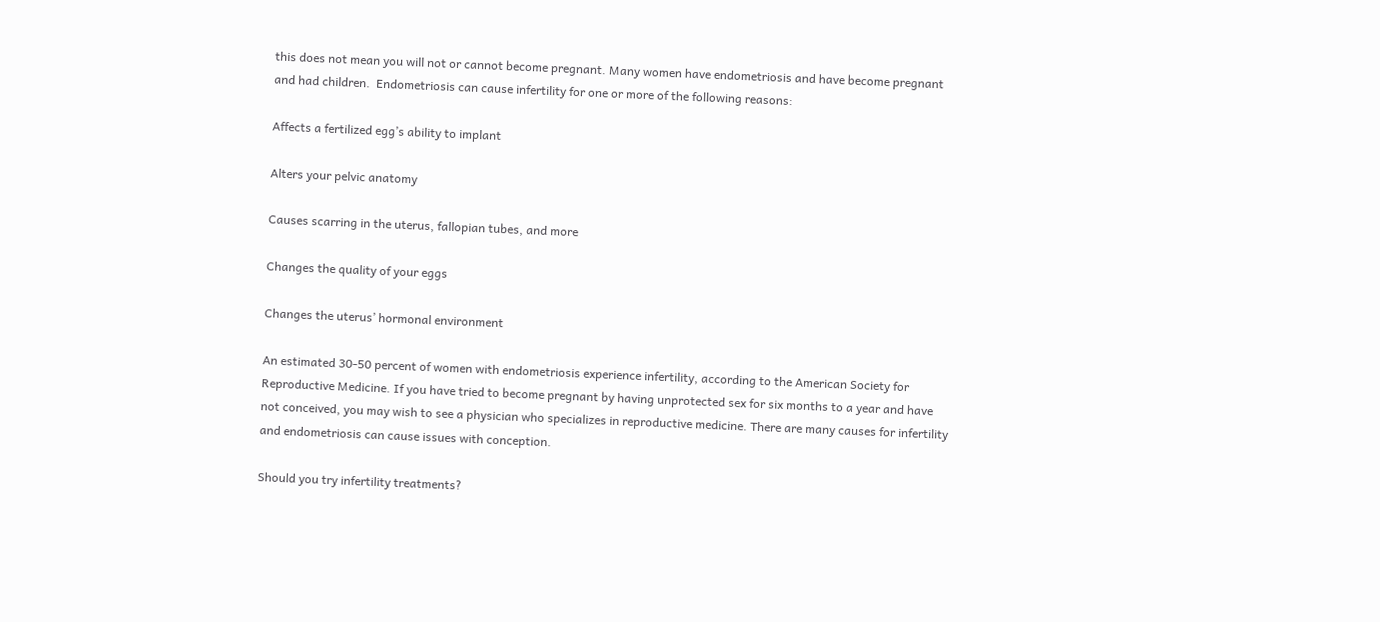this does not mean you will not or cannot become pregnant. Many women have endometriosis and have become pregnant and had children.  Endometriosis can cause infertility for one or more of the following reasons:

Affects a fertilized egg’s ability to implant

Alters your pelvic anatomy

Causes scarring in the uterus, fallopian tubes, and more

Changes the quality of your eggs

Changes the uterus’ hormonal environment

An estimated 30-50 percent of women with endometriosis experience infertility, according to the American Society for Reproductive Medicine. If you have tried to become pregnant by having unprotected sex for six months to a year and have not conceived, you may wish to see a physician who specializes in reproductive medicine. There are many causes for infertility and endometriosis can cause issues with conception.

Should you try infertility treatments?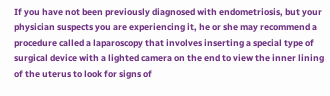If you have not been previously diagnosed with endometriosis, but your physician suspects you are experiencing it, he or she may recommend a procedure called a laparoscopy that involves inserting a special type of surgical device with a lighted camera on the end to view the inner lining of the uterus to look for signs of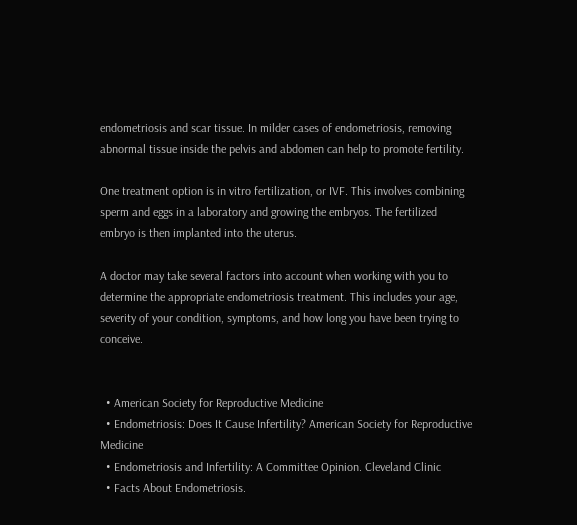endometriosis and scar tissue. In milder cases of endometriosis, removing abnormal tissue inside the pelvis and abdomen can help to promote fertility.

One treatment option is in vitro fertilization, or IVF. This involves combining sperm and eggs in a laboratory and growing the embryos. The fertilized embryo is then implanted into the uterus.

A doctor may take several factors into account when working with you to determine the appropriate endometriosis treatment. This includes your age, severity of your condition, symptoms, and how long you have been trying to conceive.


  • American Society for Reproductive Medicine
  • Endometriosis: Does It Cause Infertility? American Society for Reproductive Medicine
  • Endometriosis and Infertility: A Committee Opinion. Cleveland Clinic
  • Facts About Endometriosis.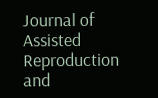Journal of Assisted Reproduction and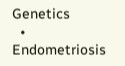Genetics
  • Endometriosis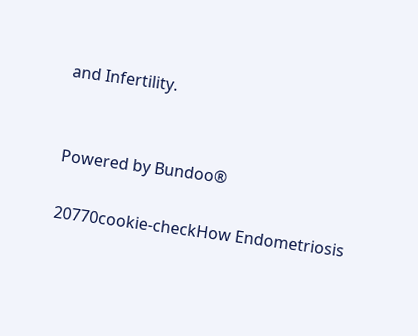and Infertility.


Powered by Bundoo®

20770cookie-checkHow Endometriosis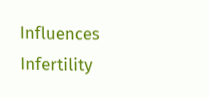Influences Infertility